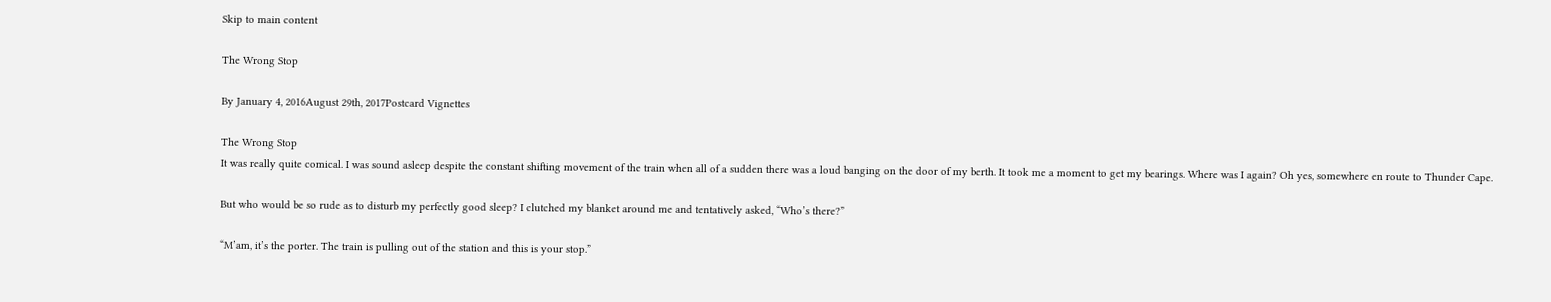Skip to main content

The Wrong Stop

By January 4, 2016August 29th, 2017Postcard Vignettes

The Wrong Stop
It was really quite comical. I was sound asleep despite the constant shifting movement of the train when all of a sudden there was a loud banging on the door of my berth. It took me a moment to get my bearings. Where was I again? Oh yes, somewhere en route to Thunder Cape.

But who would be so rude as to disturb my perfectly good sleep? I clutched my blanket around me and tentatively asked, “Who’s there?”

“M’am, it’s the porter. The train is pulling out of the station and this is your stop.”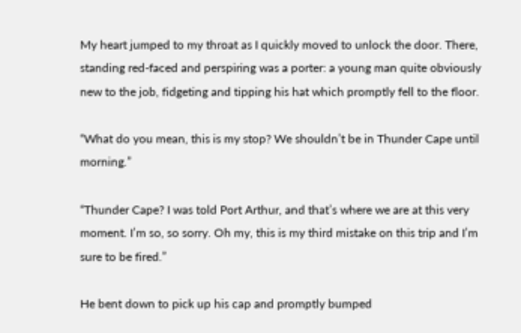My heart jumped to my throat as I quickly moved to unlock the door. There, standing red-faced and perspiring was a porter: a young man quite obviously new to the job, fidgeting and tipping his hat which promptly fell to the floor.

“What do you mean, this is my stop? We shouldn’t be in Thunder Cape until morning.”

“Thunder Cape? I was told Port Arthur, and that’s where we are at this very moment. I’m so, so sorry. Oh my, this is my third mistake on this trip and I’m sure to be fired.”

He bent down to pick up his cap and promptly bumped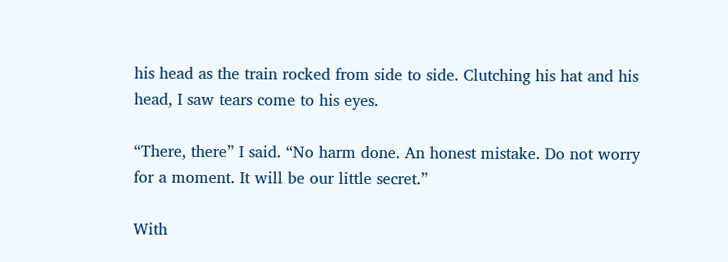his head as the train rocked from side to side. Clutching his hat and his head, I saw tears come to his eyes.

“There, there” I said. “No harm done. An honest mistake. Do not worry for a moment. It will be our little secret.”

With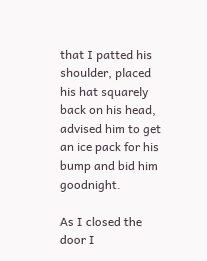that I patted his shoulder, placed his hat squarely back on his head, advised him to get an ice pack for his bump and bid him goodnight.

As I closed the door I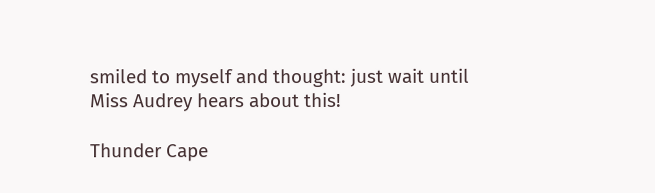smiled to myself and thought: just wait until Miss Audrey hears about this!

Thunder Cape